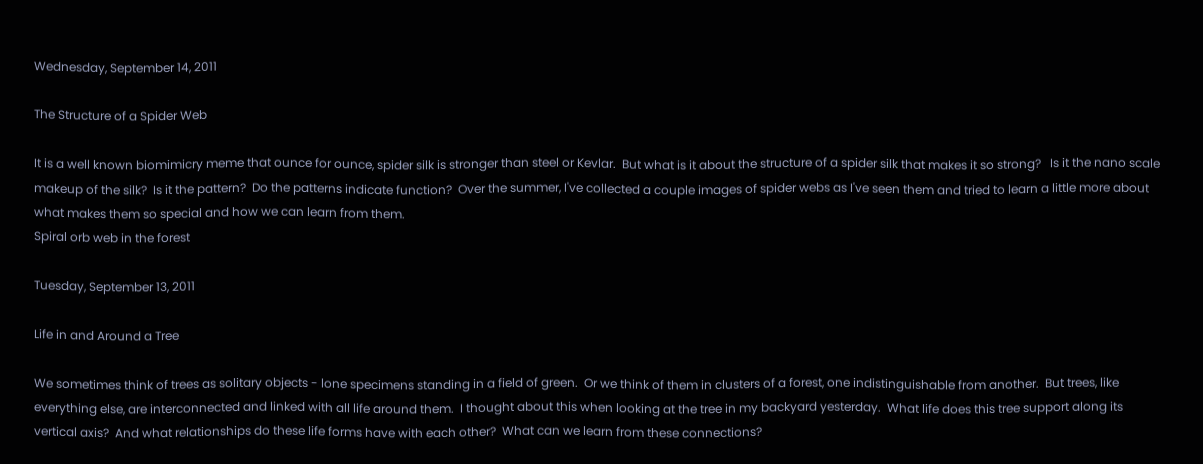Wednesday, September 14, 2011

The Structure of a Spider Web

It is a well known biomimicry meme that ounce for ounce, spider silk is stronger than steel or Kevlar.  But what is it about the structure of a spider silk that makes it so strong?   Is it the nano scale makeup of the silk?  Is it the pattern?  Do the patterns indicate function?  Over the summer, I've collected a couple images of spider webs as I've seen them and tried to learn a little more about what makes them so special and how we can learn from them.
Spiral orb web in the forest

Tuesday, September 13, 2011

Life in and Around a Tree

We sometimes think of trees as solitary objects - lone specimens standing in a field of green.  Or we think of them in clusters of a forest, one indistinguishable from another.  But trees, like everything else, are interconnected and linked with all life around them.  I thought about this when looking at the tree in my backyard yesterday.  What life does this tree support along its vertical axis?  And what relationships do these life forms have with each other?  What can we learn from these connections?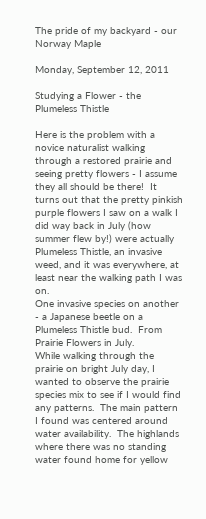The pride of my backyard - our Norway Maple

Monday, September 12, 2011

Studying a Flower - the Plumeless Thistle

Here is the problem with a novice naturalist walking through a restored prairie and seeing pretty flowers - I assume they all should be there!  It turns out that the pretty pinkish purple flowers I saw on a walk I did way back in July (how summer flew by!) were actually Plumeless Thistle, an invasive weed, and it was everywhere, at least near the walking path I was on.
One invasive species on another - a Japanese beetle on a Plumeless Thistle bud.  From Prairie Flowers in July.
While walking through the prairie on bright July day, I wanted to observe the prairie species mix to see if I would find any patterns.  The main pattern I found was centered around water availability.  The highlands where there was no standing water found home for yellow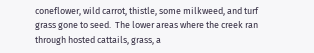coneflower, wild carrot, thistle, some milkweed, and turf grass gone to seed.  The lower areas where the creek ran through hosted cattails, grass, a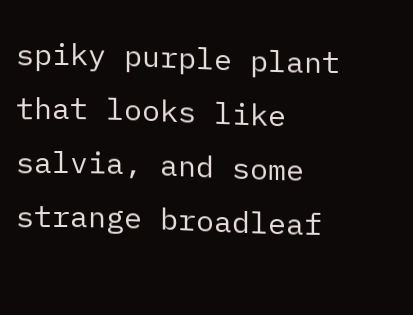spiky purple plant that looks like salvia, and some strange broadleaf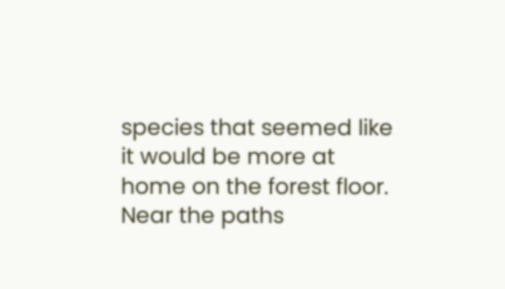species that seemed like it would be more at home on the forest floor.  Near the paths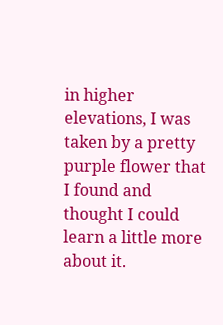in higher elevations, I was taken by a pretty purple flower that I found and thought I could learn a little more about it.